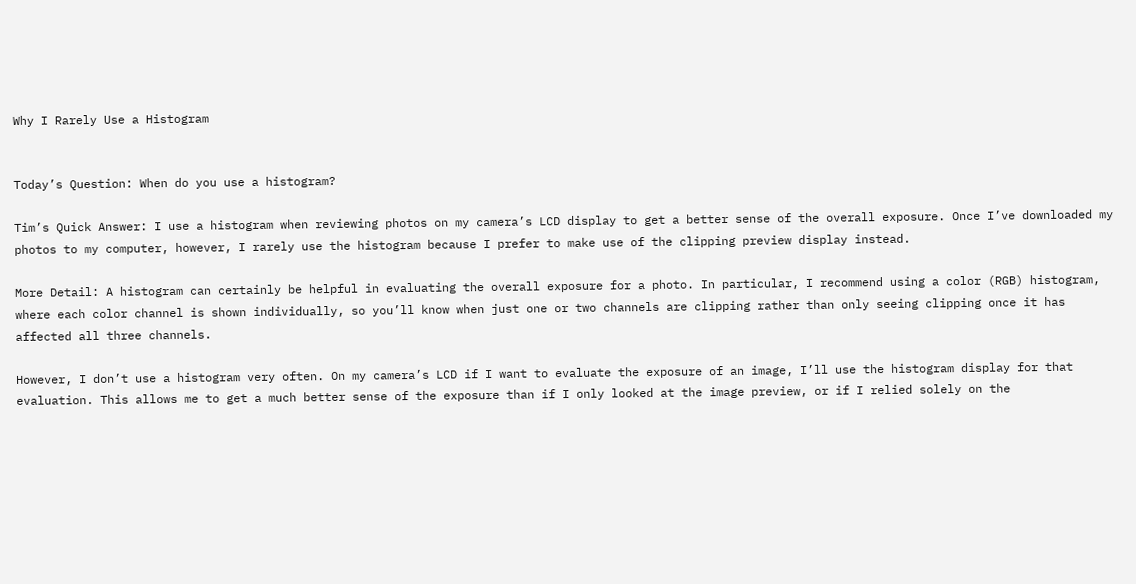Why I Rarely Use a Histogram


Today’s Question: When do you use a histogram?

Tim’s Quick Answer: I use a histogram when reviewing photos on my camera’s LCD display to get a better sense of the overall exposure. Once I’ve downloaded my photos to my computer, however, I rarely use the histogram because I prefer to make use of the clipping preview display instead.

More Detail: A histogram can certainly be helpful in evaluating the overall exposure for a photo. In particular, I recommend using a color (RGB) histogram, where each color channel is shown individually, so you’ll know when just one or two channels are clipping rather than only seeing clipping once it has affected all three channels.

However, I don’t use a histogram very often. On my camera’s LCD if I want to evaluate the exposure of an image, I’ll use the histogram display for that evaluation. This allows me to get a much better sense of the exposure than if I only looked at the image preview, or if I relied solely on the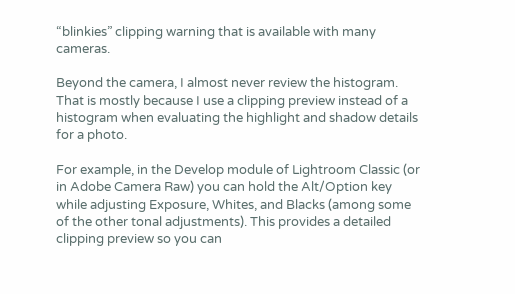“blinkies” clipping warning that is available with many cameras.

Beyond the camera, I almost never review the histogram. That is mostly because I use a clipping preview instead of a histogram when evaluating the highlight and shadow details for a photo.

For example, in the Develop module of Lightroom Classic (or in Adobe Camera Raw) you can hold the Alt/Option key while adjusting Exposure, Whites, and Blacks (among some of the other tonal adjustments). This provides a detailed clipping preview so you can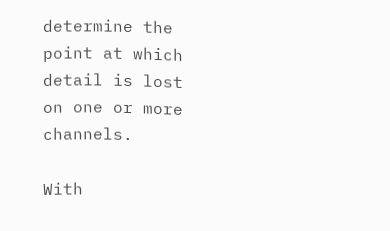determine the point at which detail is lost on one or more channels.

With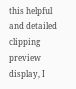this helpful and detailed clipping preview display, I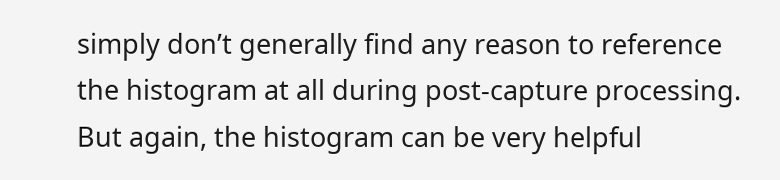simply don’t generally find any reason to reference the histogram at all during post-capture processing. But again, the histogram can be very helpful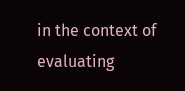in the context of evaluating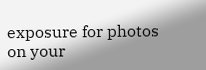exposure for photos on your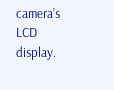camera’s LCD display.